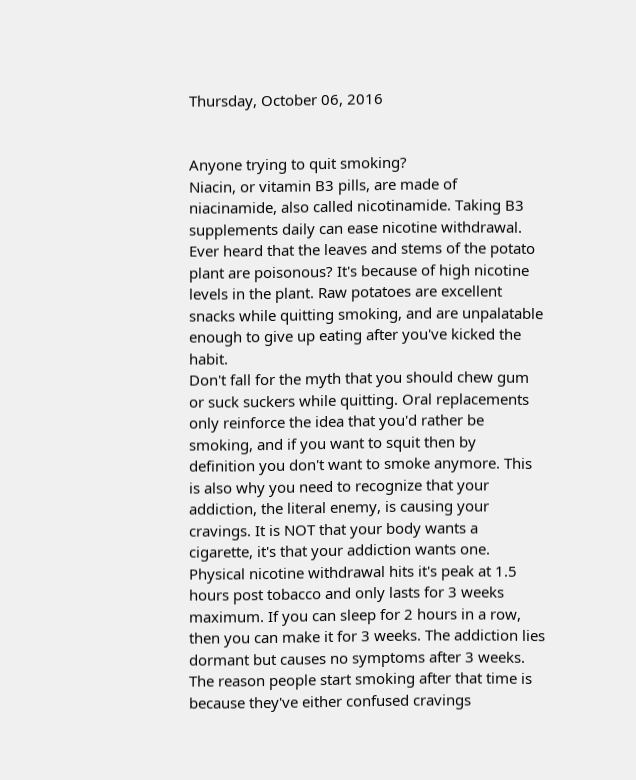Thursday, October 06, 2016


Anyone trying to quit smoking?
Niacin, or vitamin B3 pills, are made of niacinamide, also called nicotinamide. Taking B3 supplements daily can ease nicotine withdrawal.
Ever heard that the leaves and stems of the potato plant are poisonous? It's because of high nicotine levels in the plant. Raw potatoes are excellent snacks while quitting smoking, and are unpalatable enough to give up eating after you've kicked the habit.
Don't fall for the myth that you should chew gum or suck suckers while quitting. Oral replacements only reinforce the idea that you'd rather be smoking, and if you want to squit then by definition you don't want to smoke anymore. This is also why you need to recognize that your addiction, the literal enemy, is causing your cravings. It is NOT that your body wants a cigarette, it's that your addiction wants one.
Physical nicotine withdrawal hits it's peak at 1.5 hours post tobacco and only lasts for 3 weeks maximum. If you can sleep for 2 hours in a row, then you can make it for 3 weeks. The addiction lies dormant but causes no symptoms after 3 weeks. The reason people start smoking after that time is because they've either confused cravings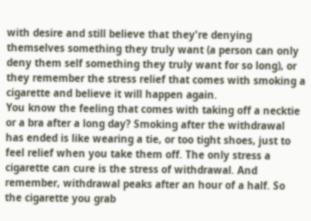with desire and still believe that they're denying themselves something they truly want (a person can only deny them self something they truly want for so long), or they remember the stress relief that comes with smoking a cigarette and believe it will happen again.
You know the feeling that comes with taking off a necktie or a bra after a long day? Smoking after the withdrawal has ended is like wearing a tie, or too tight shoes, just to feel relief when you take them off. The only stress a cigarette can cure is the stress of withdrawal. And remember, withdrawal peaks after an hour of a half. So the cigarette you grab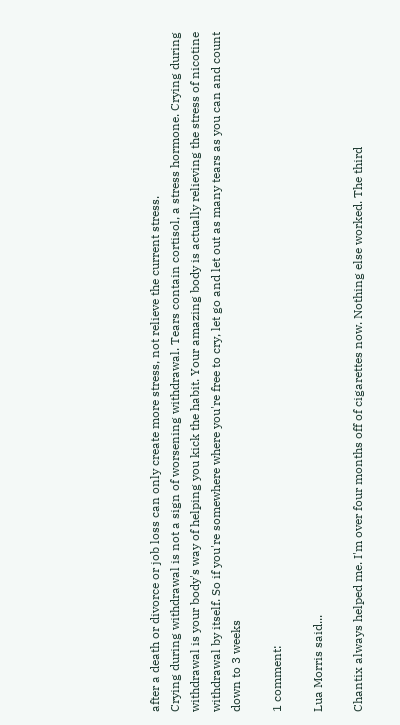after a death or divorce or job loss can only create more stress, not relieve the current stress.
Crying during withdrawal is not a sign of worsening withdrawal. Tears contain cortisol, a stress hormone. Crying during withdrawal is your body's way of helping you kick the habit. Your amazing body is actually relieving the stress of nicotine withdrawal by itself. So if you're somewhere where you're free to cry, let go and let out as many tears as you can and count down to 3 weeks

1 comment:

Lua Morris said...

Chantix always helped me. I'm over four months off of cigarettes now. Nothing else worked. The third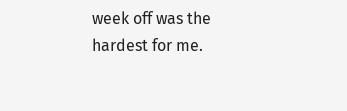week off was the hardest for me.